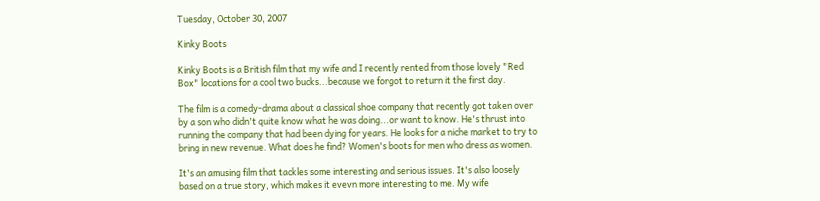Tuesday, October 30, 2007

Kinky Boots

Kinky Boots is a British film that my wife and I recently rented from those lovely "Red Box" locations for a cool two bucks...because we forgot to return it the first day.

The film is a comedy-drama about a classical shoe company that recently got taken over by a son who didn't quite know what he was doing...or want to know. He's thrust into running the company that had been dying for years. He looks for a niche market to try to bring in new revenue. What does he find? Women's boots for men who dress as women.

It's an amusing film that tackles some interesting and serious issues. It's also loosely based on a true story, which makes it evevn more interesting to me. My wife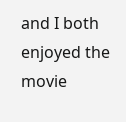and I both enjoyed the movie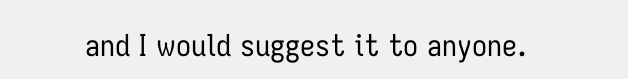and I would suggest it to anyone.